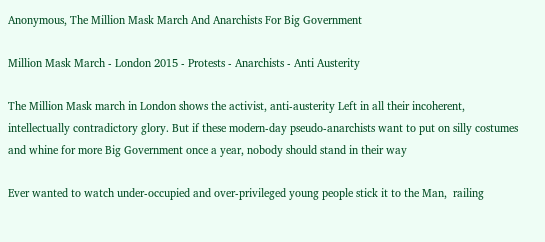Anonymous, The Million Mask March And Anarchists For Big Government

Million Mask March - London 2015 - Protests - Anarchists - Anti Austerity

The Million Mask march in London shows the activist, anti-austerity Left in all their incoherent, intellectually contradictory glory. But if these modern-day pseudo-anarchists want to put on silly costumes and whine for more Big Government once a year, nobody should stand in their way

Ever wanted to watch under-occupied and over-privileged young people stick it to the Man,  railing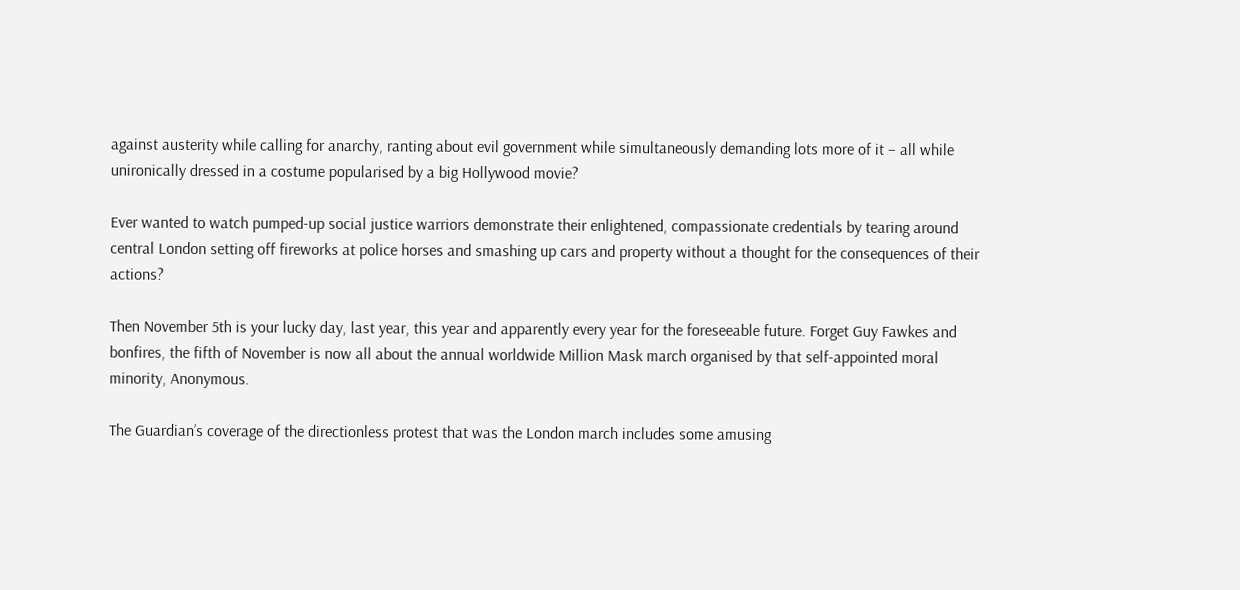against austerity while calling for anarchy, ranting about evil government while simultaneously demanding lots more of it – all while unironically dressed in a costume popularised by a big Hollywood movie?

Ever wanted to watch pumped-up social justice warriors demonstrate their enlightened, compassionate credentials by tearing around central London setting off fireworks at police horses and smashing up cars and property without a thought for the consequences of their actions?

Then November 5th is your lucky day, last year, this year and apparently every year for the foreseeable future. Forget Guy Fawkes and bonfires, the fifth of November is now all about the annual worldwide Million Mask march organised by that self-appointed moral minority, Anonymous.

The Guardian’s coverage of the directionless protest that was the London march includes some amusing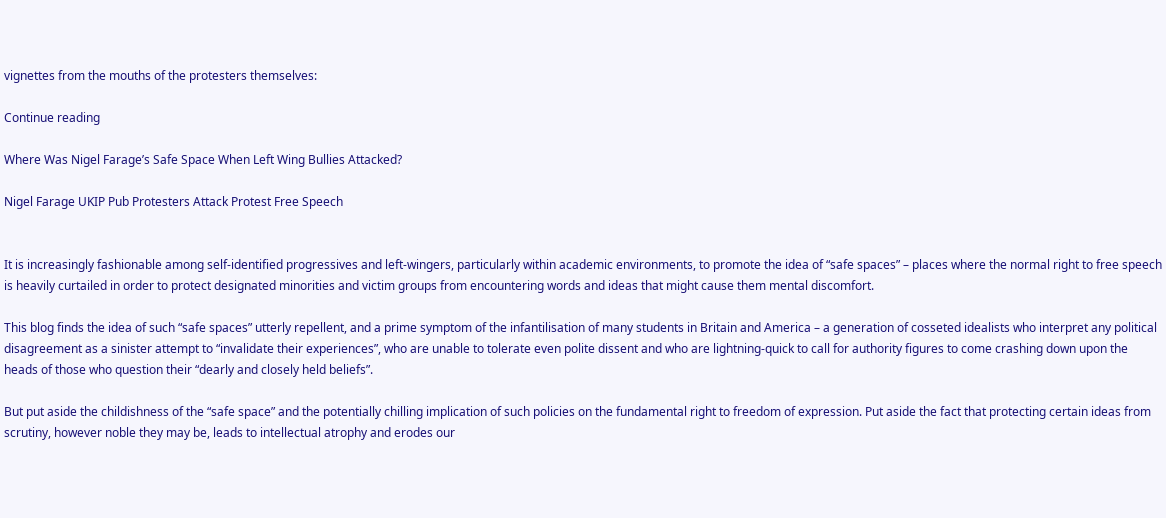vignettes from the mouths of the protesters themselves:

Continue reading

Where Was Nigel Farage’s Safe Space When Left Wing Bullies Attacked?

Nigel Farage UKIP Pub Protesters Attack Protest Free Speech


It is increasingly fashionable among self-identified progressives and left-wingers, particularly within academic environments, to promote the idea of “safe spaces” – places where the normal right to free speech is heavily curtailed in order to protect designated minorities and victim groups from encountering words and ideas that might cause them mental discomfort.

This blog finds the idea of such “safe spaces” utterly repellent, and a prime symptom of the infantilisation of many students in Britain and America – a generation of cosseted idealists who interpret any political disagreement as a sinister attempt to “invalidate their experiences”, who are unable to tolerate even polite dissent and who are lightning-quick to call for authority figures to come crashing down upon the heads of those who question their “dearly and closely held beliefs”.

But put aside the childishness of the “safe space” and the potentially chilling implication of such policies on the fundamental right to freedom of expression. Put aside the fact that protecting certain ideas from scrutiny, however noble they may be, leads to intellectual atrophy and erodes our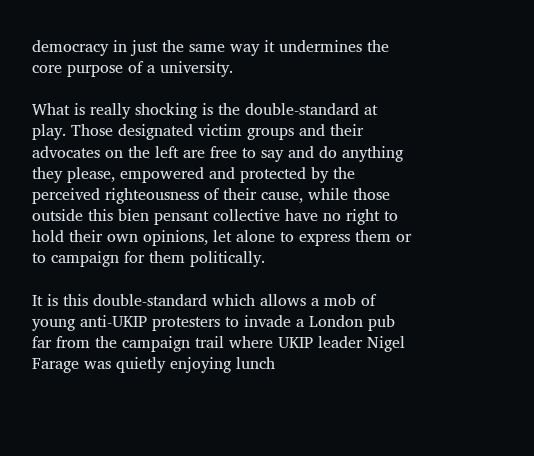democracy in just the same way it undermines the core purpose of a university.

What is really shocking is the double-standard at play. Those designated victim groups and their advocates on the left are free to say and do anything they please, empowered and protected by the perceived righteousness of their cause, while those outside this bien pensant collective have no right to hold their own opinions, let alone to express them or to campaign for them politically.

It is this double-standard which allows a mob of young anti-UKIP protesters to invade a London pub far from the campaign trail where UKIP leader Nigel Farage was quietly enjoying lunch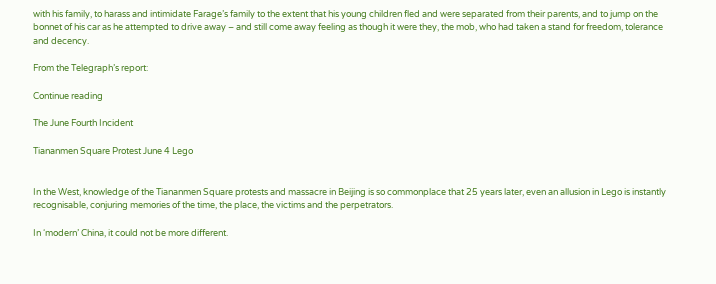with his family, to harass and intimidate Farage’s family to the extent that his young children fled and were separated from their parents, and to jump on the bonnet of his car as he attempted to drive away – and still come away feeling as though it were they, the mob, who had taken a stand for freedom, tolerance and decency.

From the Telegraph’s report:

Continue reading

The June Fourth Incident

Tiananmen Square Protest June 4 Lego


In the West, knowledge of the Tiananmen Square protests and massacre in Beijing is so commonplace that 25 years later, even an allusion in Lego is instantly recognisable, conjuring memories of the time, the place, the victims and the perpetrators.

In ‘modern’ China, it could not be more different.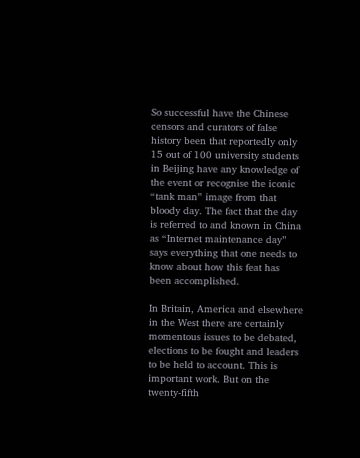So successful have the Chinese censors and curators of false history been that reportedly only 15 out of 100 university students in Beijing have any knowledge of the event or recognise the iconic “tank man” image from that bloody day. The fact that the day is referred to and known in China as “Internet maintenance day” says everything that one needs to know about how this feat has been accomplished.

In Britain, America and elsewhere in the West there are certainly momentous issues to be debated, elections to be fought and leaders to be held to account. This is important work. But on the twenty-fifth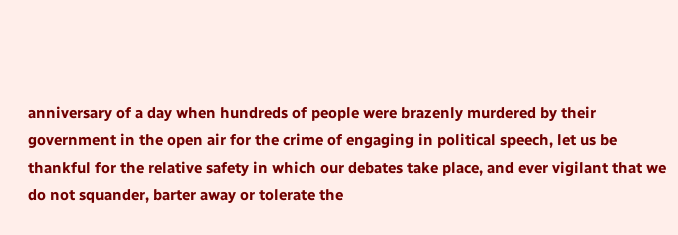anniversary of a day when hundreds of people were brazenly murdered by their government in the open air for the crime of engaging in political speech, let us be thankful for the relative safety in which our debates take place, and ever vigilant that we do not squander, barter away or tolerate the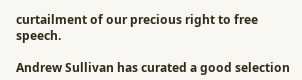curtailment of our precious right to free speech.

Andrew Sullivan has curated a good selection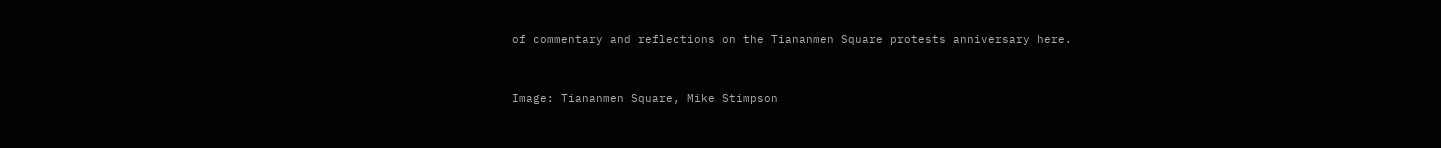of commentary and reflections on the Tiananmen Square protests anniversary here.


Image: Tiananmen Square, Mike Stimpson